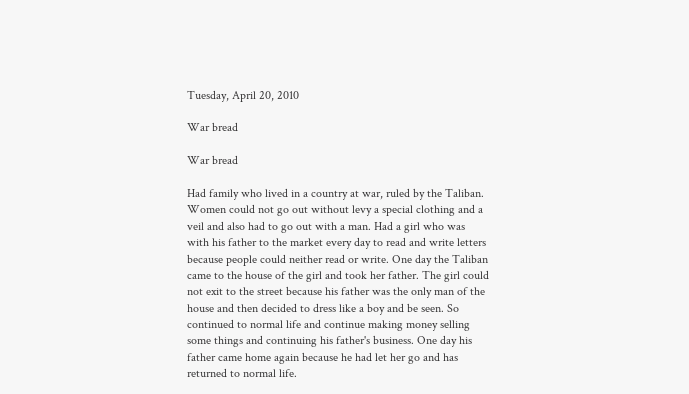Tuesday, April 20, 2010

War bread

War bread

Had family who lived in a country at war, ruled by the Taliban. Women could not go out without levy a special clothing and a veil and also had to go out with a man. Had a girl who was with his father to the market every day to read and write letters because people could neither read or write. One day the Taliban came to the house of the girl and took her father. The girl could not exit to the street because his father was the only man of the house and then decided to dress like a boy and be seen. So continued to normal life and continue making money selling some things and continuing his father's business. One day his father came home again because he had let her go and has returned to normal life.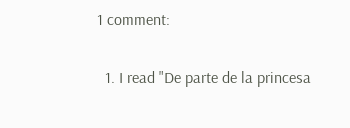1 comment:

  1. I read "De parte de la princesa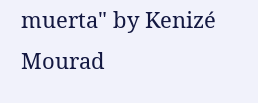muerta" by Kenizé Mourad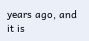years ago, and it is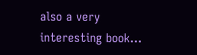also a very interesting book...